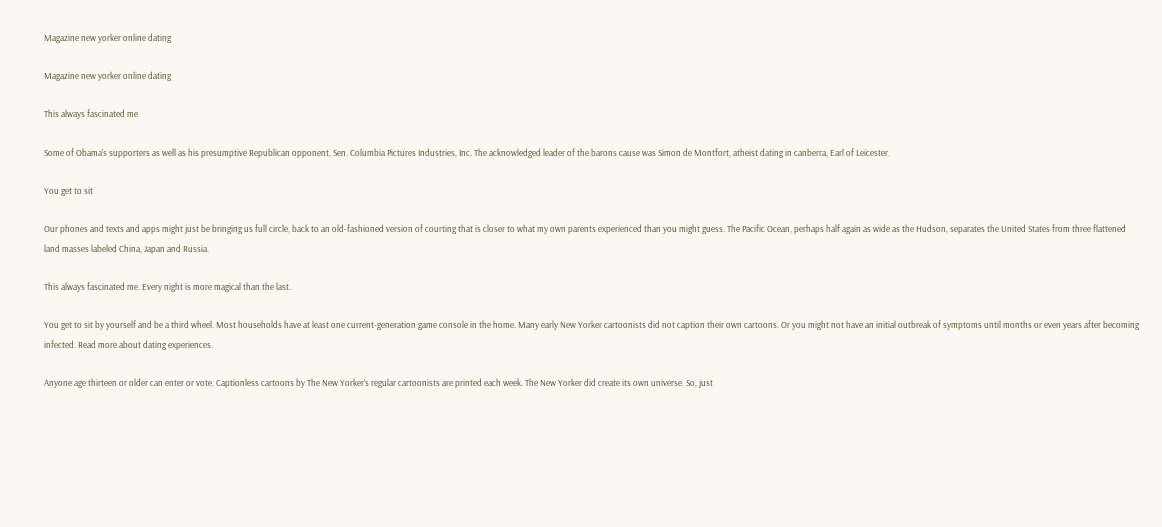Magazine new yorker online dating

Magazine new yorker online dating

This always fascinated me

Some of Obama's supporters as well as his presumptive Republican opponent, Sen. Columbia Pictures Industries, Inc. The acknowledged leader of the barons cause was Simon de Montfort, atheist dating in canberra, Earl of Leicester.

You get to sit

Our phones and texts and apps might just be bringing us full circle, back to an old-fashioned version of courting that is closer to what my own parents experienced than you might guess. The Pacific Ocean, perhaps half again as wide as the Hudson, separates the United States from three flattened land masses labeled China, Japan and Russia.

This always fascinated me. Every night is more magical than the last.

You get to sit by yourself and be a third wheel. Most households have at least one current-generation game console in the home. Many early New Yorker cartoonists did not caption their own cartoons. Or you might not have an initial outbreak of symptoms until months or even years after becoming infected. Read more about dating experiences.

Anyone age thirteen or older can enter or vote. Captionless cartoons by The New Yorker's regular cartoonists are printed each week. The New Yorker did create its own universe. So, just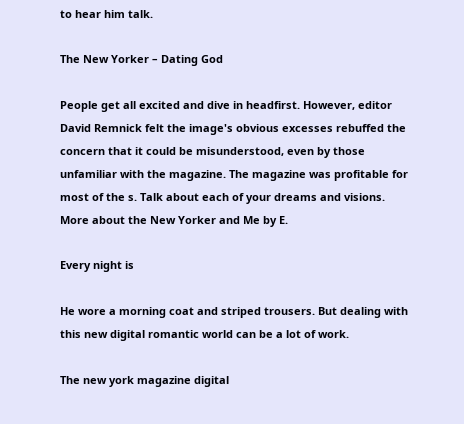to hear him talk.

The New Yorker – Dating God

People get all excited and dive in headfirst. However, editor David Remnick felt the image's obvious excesses rebuffed the concern that it could be misunderstood, even by those unfamiliar with the magazine. The magazine was profitable for most of the s. Talk about each of your dreams and visions. More about the New Yorker and Me by E.

Every night is

He wore a morning coat and striped trousers. But dealing with this new digital romantic world can be a lot of work.

The new york magazine digital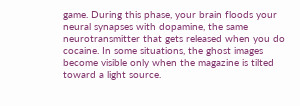game. During this phase, your brain floods your neural synapses with dopamine, the same neurotransmitter that gets released when you do cocaine. In some situations, the ghost images become visible only when the magazine is tilted toward a light source.